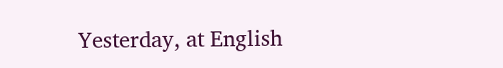Yesterday, at English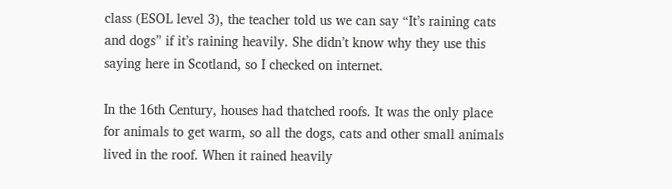class (ESOL level 3), the teacher told us we can say “It’s raining cats and dogs” if it’s raining heavily. She didn’t know why they use this saying here in Scotland, so I checked on internet.

In the 16th Century, houses had thatched roofs. It was the only place for animals to get warm, so all the dogs, cats and other small animals lived in the roof. When it rained heavily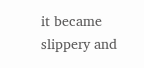it became slippery and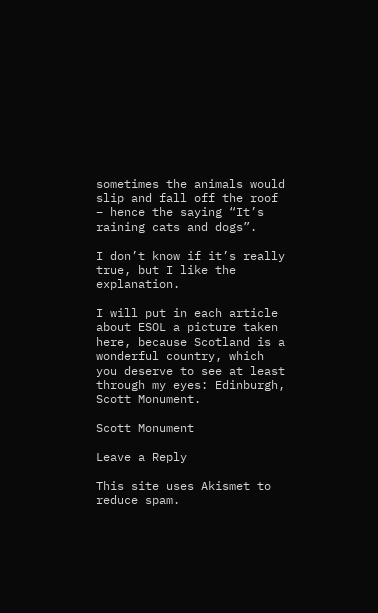sometimes the animals would slip and fall off the roof – hence the saying “It’s raining cats and dogs”.

I don’t know if it’s really true, but I like the explanation.

I will put in each article about ESOL a picture taken here, because Scotland is a wonderful country, which you deserve to see at least through my eyes: Edinburgh, Scott Monument.

Scott Monument

Leave a Reply

This site uses Akismet to reduce spam.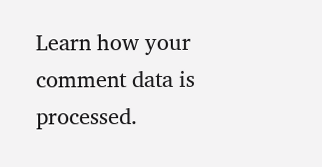Learn how your comment data is processed.